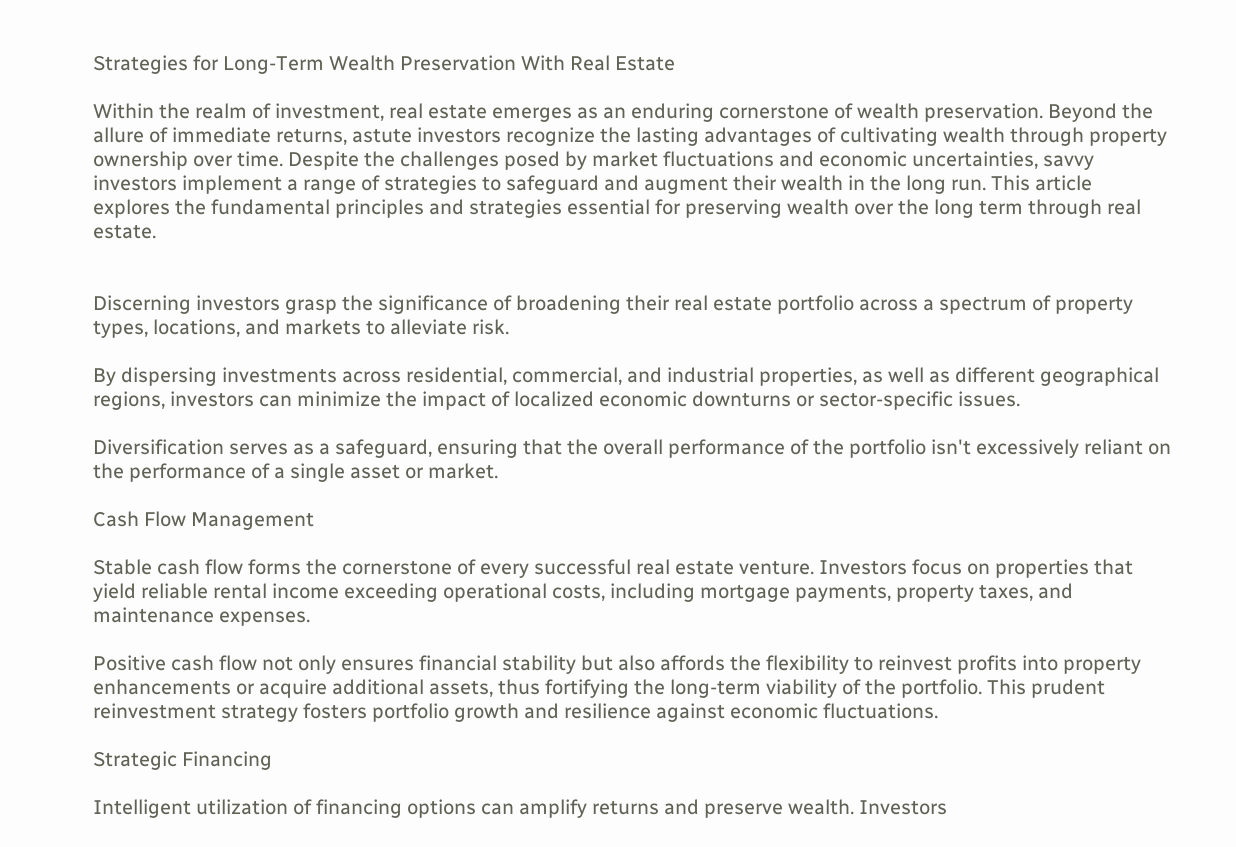Strategies for Long-Term Wealth Preservation With Real Estate

Within the realm of investment, real estate emerges as an enduring cornerstone of wealth preservation. Beyond the allure of immediate returns, astute investors recognize the lasting advantages of cultivating wealth through property ownership over time. Despite the challenges posed by market fluctuations and economic uncertainties, savvy investors implement a range of strategies to safeguard and augment their wealth in the long run. This article explores the fundamental principles and strategies essential for preserving wealth over the long term through real estate.


Discerning investors grasp the significance of broadening their real estate portfolio across a spectrum of property types, locations, and markets to alleviate risk.

By dispersing investments across residential, commercial, and industrial properties, as well as different geographical regions, investors can minimize the impact of localized economic downturns or sector-specific issues.

Diversification serves as a safeguard, ensuring that the overall performance of the portfolio isn't excessively reliant on the performance of a single asset or market.

Cash Flow Management

Stable cash flow forms the cornerstone of every successful real estate venture. Investors focus on properties that yield reliable rental income exceeding operational costs, including mortgage payments, property taxes, and maintenance expenses.

Positive cash flow not only ensures financial stability but also affords the flexibility to reinvest profits into property enhancements or acquire additional assets, thus fortifying the long-term viability of the portfolio. This prudent reinvestment strategy fosters portfolio growth and resilience against economic fluctuations.

Strategic Financing

Intelligent utilization of financing options can amplify returns and preserve wealth. Investors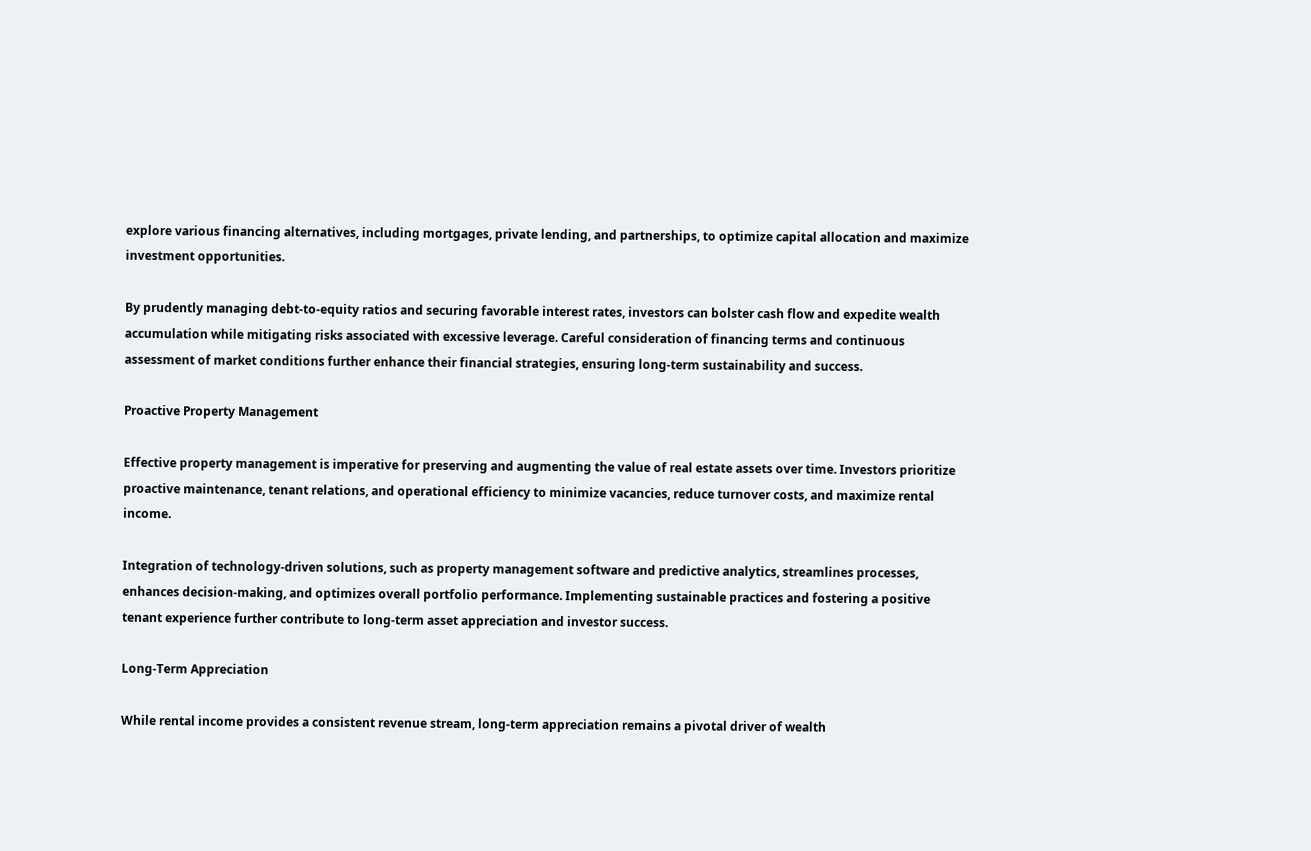explore various financing alternatives, including mortgages, private lending, and partnerships, to optimize capital allocation and maximize investment opportunities.

By prudently managing debt-to-equity ratios and securing favorable interest rates, investors can bolster cash flow and expedite wealth accumulation while mitigating risks associated with excessive leverage. Careful consideration of financing terms and continuous assessment of market conditions further enhance their financial strategies, ensuring long-term sustainability and success.

Proactive Property Management

Effective property management is imperative for preserving and augmenting the value of real estate assets over time. Investors prioritize proactive maintenance, tenant relations, and operational efficiency to minimize vacancies, reduce turnover costs, and maximize rental income.

Integration of technology-driven solutions, such as property management software and predictive analytics, streamlines processes, enhances decision-making, and optimizes overall portfolio performance. Implementing sustainable practices and fostering a positive tenant experience further contribute to long-term asset appreciation and investor success.

Long-Term Appreciation

While rental income provides a consistent revenue stream, long-term appreciation remains a pivotal driver of wealth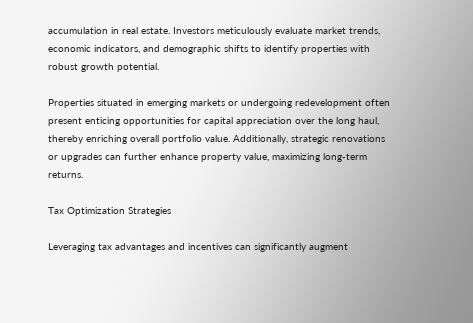accumulation in real estate. Investors meticulously evaluate market trends, economic indicators, and demographic shifts to identify properties with robust growth potential.

Properties situated in emerging markets or undergoing redevelopment often present enticing opportunities for capital appreciation over the long haul, thereby enriching overall portfolio value. Additionally, strategic renovations or upgrades can further enhance property value, maximizing long-term returns.

Tax Optimization Strategies

Leveraging tax advantages and incentives can significantly augment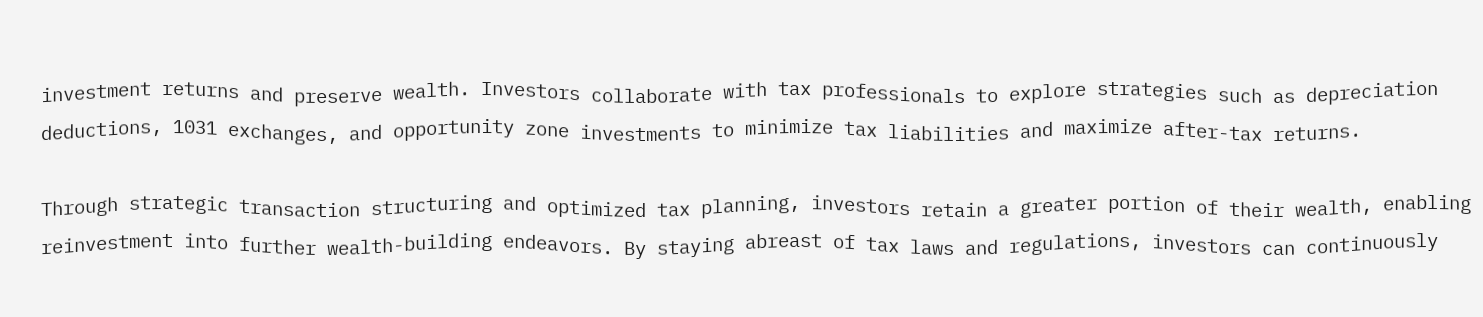investment returns and preserve wealth. Investors collaborate with tax professionals to explore strategies such as depreciation deductions, 1031 exchanges, and opportunity zone investments to minimize tax liabilities and maximize after-tax returns.

Through strategic transaction structuring and optimized tax planning, investors retain a greater portion of their wealth, enabling reinvestment into further wealth-building endeavors. By staying abreast of tax laws and regulations, investors can continuously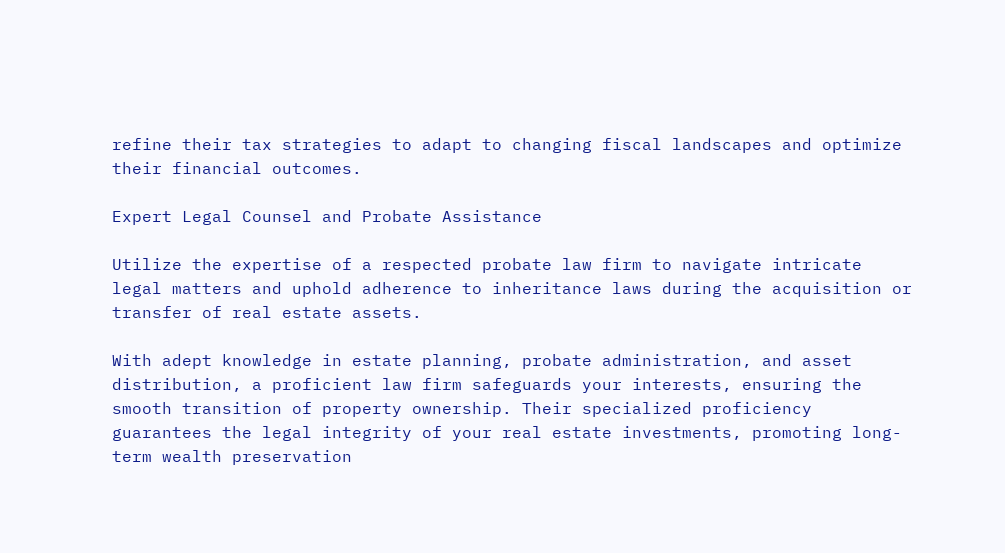refine their tax strategies to adapt to changing fiscal landscapes and optimize their financial outcomes.

Expert Legal Counsel and Probate Assistance

Utilize the expertise of a respected probate law firm to navigate intricate legal matters and uphold adherence to inheritance laws during the acquisition or transfer of real estate assets.

With adept knowledge in estate planning, probate administration, and asset distribution, a proficient law firm safeguards your interests, ensuring the smooth transition of property ownership. Their specialized proficiency guarantees the legal integrity of your real estate investments, promoting long-term wealth preservation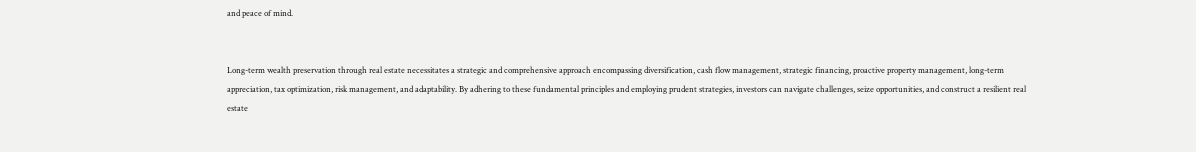and peace of mind.


Long-term wealth preservation through real estate necessitates a strategic and comprehensive approach encompassing diversification, cash flow management, strategic financing, proactive property management, long-term appreciation, tax optimization, risk management, and adaptability. By adhering to these fundamental principles and employing prudent strategies, investors can navigate challenges, seize opportunities, and construct a resilient real estate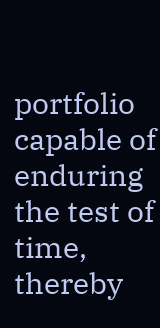portfolio capable of enduring the test of time, thereby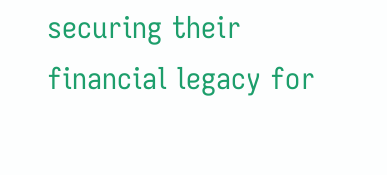securing their financial legacy for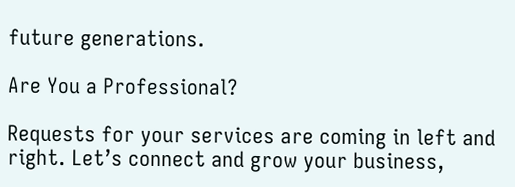future generations.

Are You a Professional?

Requests for your services are coming in left and right. Let’s connect and grow your business,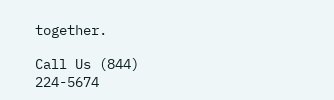together.

Call Us (844) 224-5674